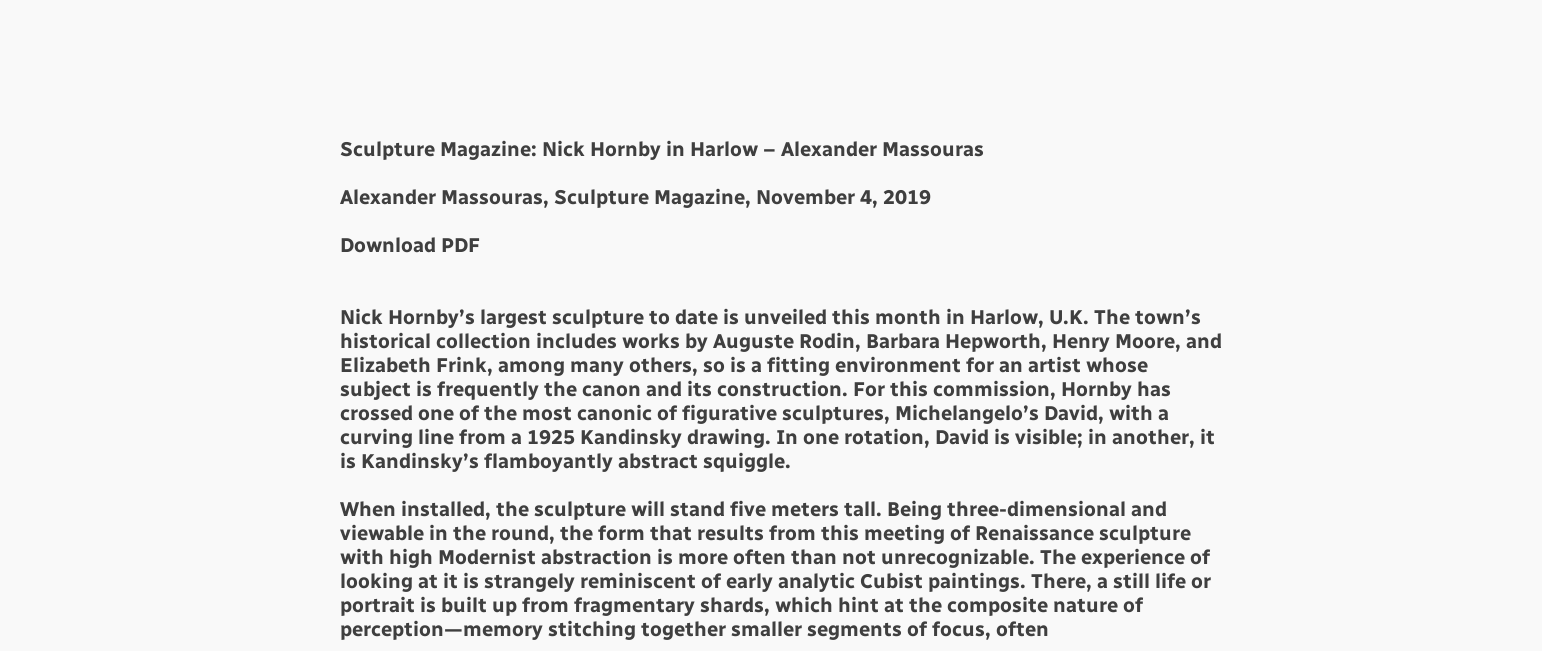Sculpture Magazine: Nick Hornby in Harlow – Alexander Massouras

Alexander Massouras, Sculpture Magazine, November 4, 2019

Download PDF


Nick Hornby’s largest sculpture to date is unveiled this month in Harlow, U.K. The town’s historical collection includes works by Auguste Rodin, Barbara Hepworth, Henry Moore, and Elizabeth Frink, among many others, so is a fitting environment for an artist whose subject is frequently the canon and its construction. For this commission, Hornby has crossed one of the most canonic of figurative sculptures, Michelangelo’s David, with a curving line from a 1925 Kandinsky drawing. In one rotation, David is visible; in another, it is Kandinsky’s flamboyantly abstract squiggle.

When installed, the sculpture will stand five meters tall. Being three-dimensional and viewable in the round, the form that results from this meeting of Renaissance sculpture with high Modernist abstraction is more often than not unrecognizable. The experience of looking at it is strangely reminiscent of early analytic Cubist paintings. There, a still life or portrait is built up from fragmentary shards, which hint at the composite nature of perception—memory stitching together smaller segments of focus, often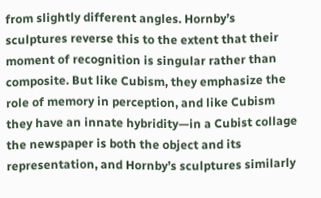from slightly different angles. Hornby’s sculptures reverse this to the extent that their moment of recognition is singular rather than composite. But like Cubism, they emphasize the role of memory in perception, and like Cubism they have an innate hybridity—in a Cubist collage the newspaper is both the object and its representation, and Hornby’s sculptures similarly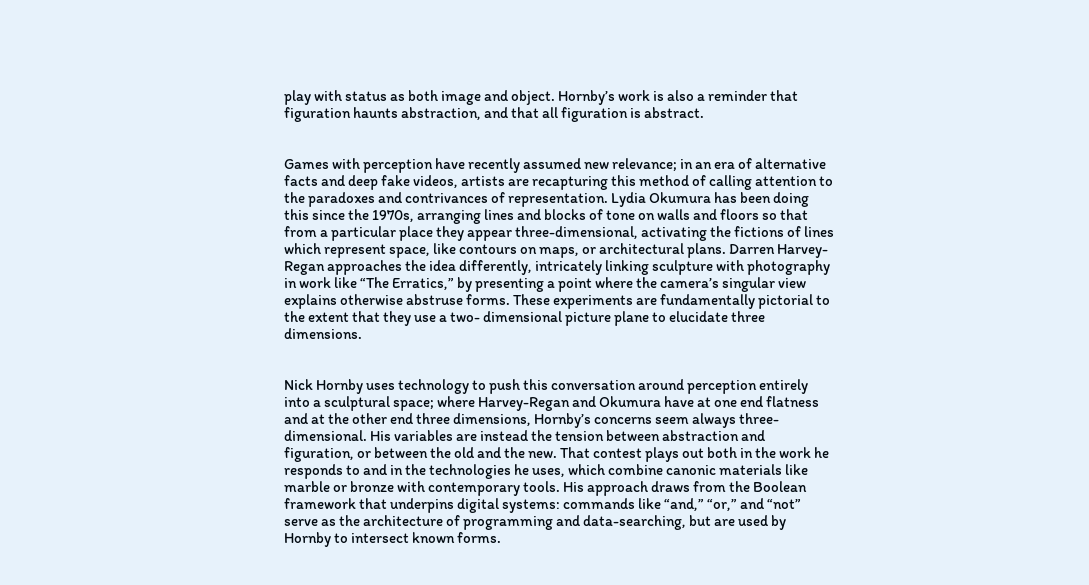play with status as both image and object. Hornby’s work is also a reminder that figuration haunts abstraction, and that all figuration is abstract.


Games with perception have recently assumed new relevance; in an era of alternative facts and deep fake videos, artists are recapturing this method of calling attention to the paradoxes and contrivances of representation. Lydia Okumura has been doing this since the 1970s, arranging lines and blocks of tone on walls and floors so that from a particular place they appear three-dimensional, activating the fictions of lines which represent space, like contours on maps, or architectural plans. Darren Harvey-Regan approaches the idea differently, intricately linking sculpture with photography in work like “The Erratics,” by presenting a point where the camera’s singular view explains otherwise abstruse forms. These experiments are fundamentally pictorial to the extent that they use a two- dimensional picture plane to elucidate three dimensions.


Nick Hornby uses technology to push this conversation around perception entirely into a sculptural space; where Harvey-Regan and Okumura have at one end flatness and at the other end three dimensions, Hornby’s concerns seem always three-dimensional. His variables are instead the tension between abstraction and figuration, or between the old and the new. That contest plays out both in the work he responds to and in the technologies he uses, which combine canonic materials like marble or bronze with contemporary tools. His approach draws from the Boolean framework that underpins digital systems: commands like “and,” “or,” and “not” serve as the architecture of programming and data-searching, but are used by Hornby to intersect known forms.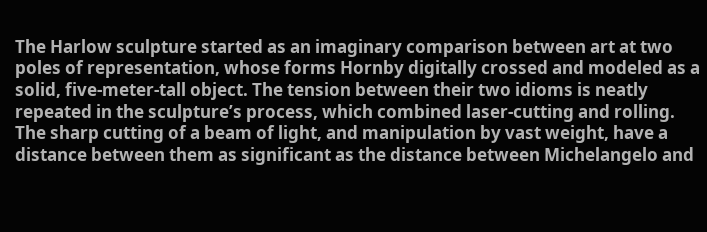The Harlow sculpture started as an imaginary comparison between art at two poles of representation, whose forms Hornby digitally crossed and modeled as a solid, five-meter-tall object. The tension between their two idioms is neatly repeated in the sculpture’s process, which combined laser-cutting and rolling. The sharp cutting of a beam of light, and manipulation by vast weight, have a distance between them as significant as the distance between Michelangelo and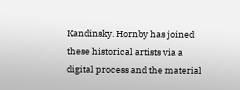Kandinsky. Hornby has joined these historical artists via a digital process and the material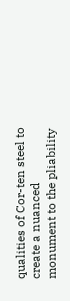qualities of Cor-ten steel to create a nuanced monument to the pliability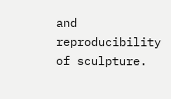and reproducibility of sculpture.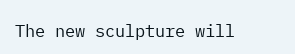The new sculpture will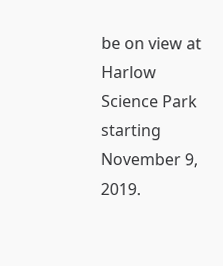be on view at Harlow Science Park starting November 9, 2019.